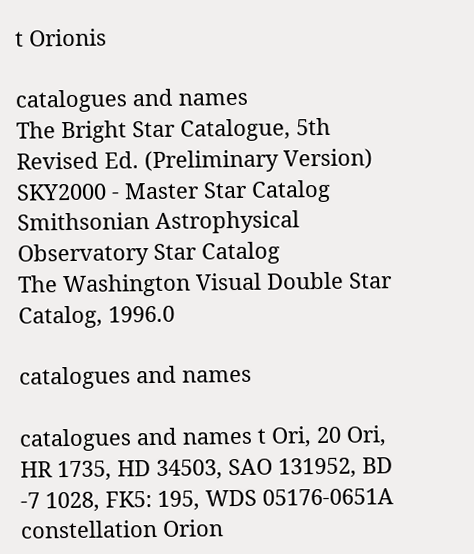t Orionis

catalogues and names
The Bright Star Catalogue, 5th Revised Ed. (Preliminary Version)
SKY2000 - Master Star Catalog
Smithsonian Astrophysical Observatory Star Catalog
The Washington Visual Double Star Catalog, 1996.0

catalogues and names

catalogues and names t Ori, 20 Ori, HR 1735, HD 34503, SAO 131952, BD -7 1028, FK5: 195, WDS 05176-0651A
constellation Orion